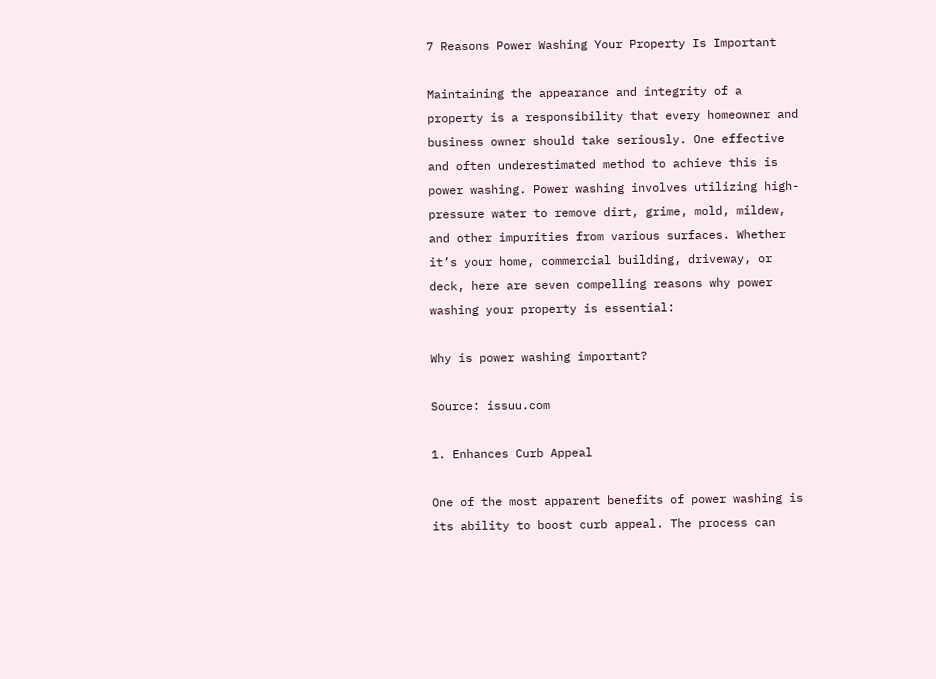7 Reasons Power Washing Your Property Is Important

Maintaining the appearance and integrity of a property is a responsibility that every homeowner and business owner should take seriously. One effective and often underestimated method to achieve this is power washing. Power washing involves utilizing high-pressure water to remove dirt, grime, mold, mildew, and other impurities from various surfaces. Whether it’s your home, commercial building, driveway, or deck, here are seven compelling reasons why power washing your property is essential:

Why is power washing important?

Source: issuu.com

1. Enhances Curb Appeal

One of the most apparent benefits of power washing is its ability to boost curb appeal. The process can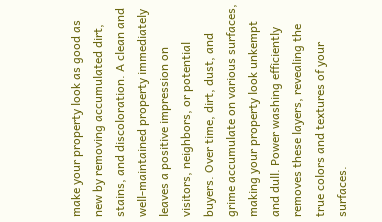make your property look as good as new by removing accumulated dirt, stains, and discoloration. A clean and well-maintained property immediately leaves a positive impression on visitors, neighbors, or potential buyers. Over time, dirt, dust, and grime accumulate on various surfaces, making your property look unkempt and dull. Power washing efficiently removes these layers, revealing the true colors and textures of your surfaces.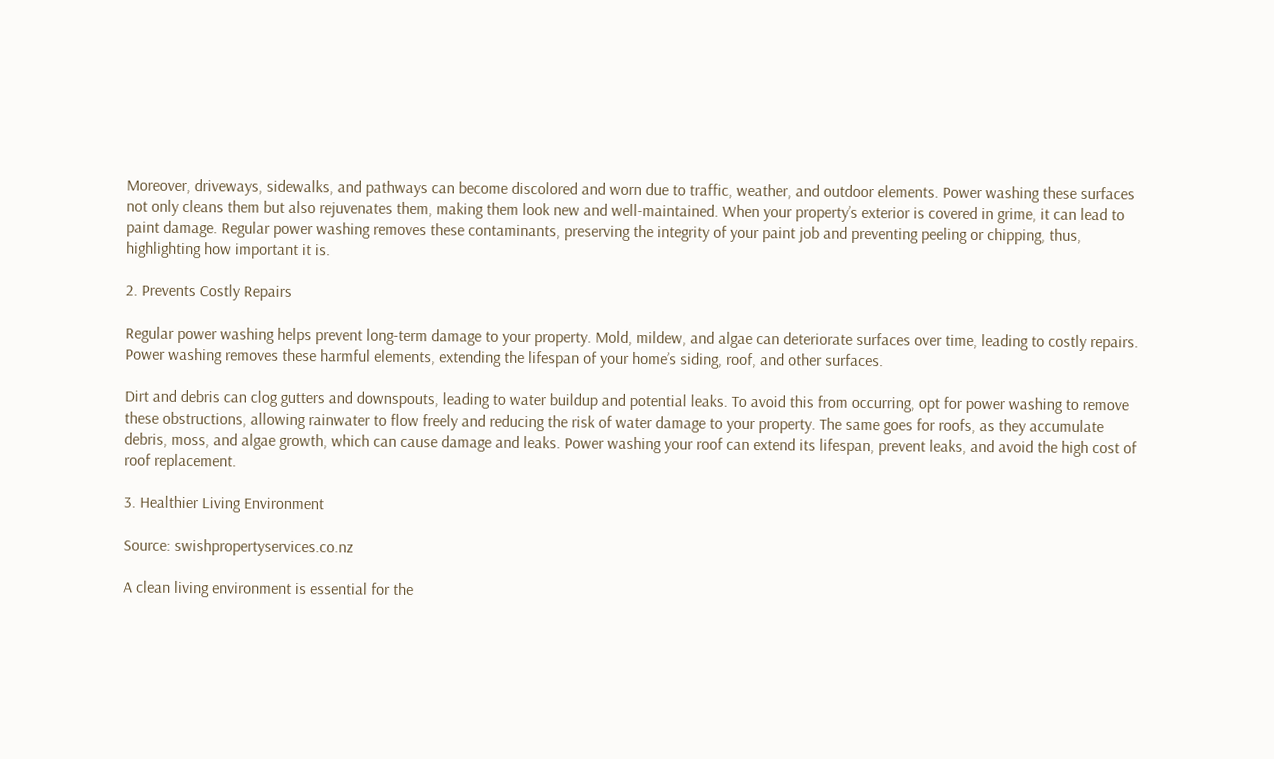Moreover, driveways, sidewalks, and pathways can become discolored and worn due to traffic, weather, and outdoor elements. Power washing these surfaces not only cleans them but also rejuvenates them, making them look new and well-maintained. When your property’s exterior is covered in grime, it can lead to paint damage. Regular power washing removes these contaminants, preserving the integrity of your paint job and preventing peeling or chipping, thus, highlighting how important it is.

2. Prevents Costly Repairs

Regular power washing helps prevent long-term damage to your property. Mold, mildew, and algae can deteriorate surfaces over time, leading to costly repairs. Power washing removes these harmful elements, extending the lifespan of your home’s siding, roof, and other surfaces.

Dirt and debris can clog gutters and downspouts, leading to water buildup and potential leaks. To avoid this from occurring, opt for power washing to remove these obstructions, allowing rainwater to flow freely and reducing the risk of water damage to your property. The same goes for roofs, as they accumulate debris, moss, and algae growth, which can cause damage and leaks. Power washing your roof can extend its lifespan, prevent leaks, and avoid the high cost of roof replacement.

3. Healthier Living Environment

Source: swishpropertyservices.co.nz

A clean living environment is essential for the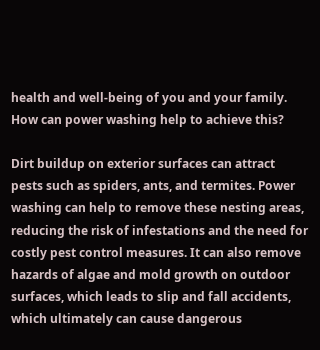health and well-being of you and your family. How can power washing help to achieve this?

Dirt buildup on exterior surfaces can attract pests such as spiders, ants, and termites. Power washing can help to remove these nesting areas, reducing the risk of infestations and the need for costly pest control measures. It can also remove hazards of algae and mold growth on outdoor surfaces, which leads to slip and fall accidents, which ultimately can cause dangerous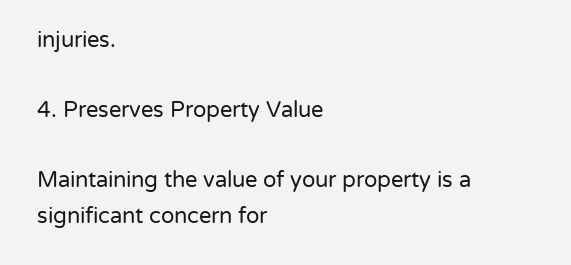injuries.

4. Preserves Property Value

Maintaining the value of your property is a significant concern for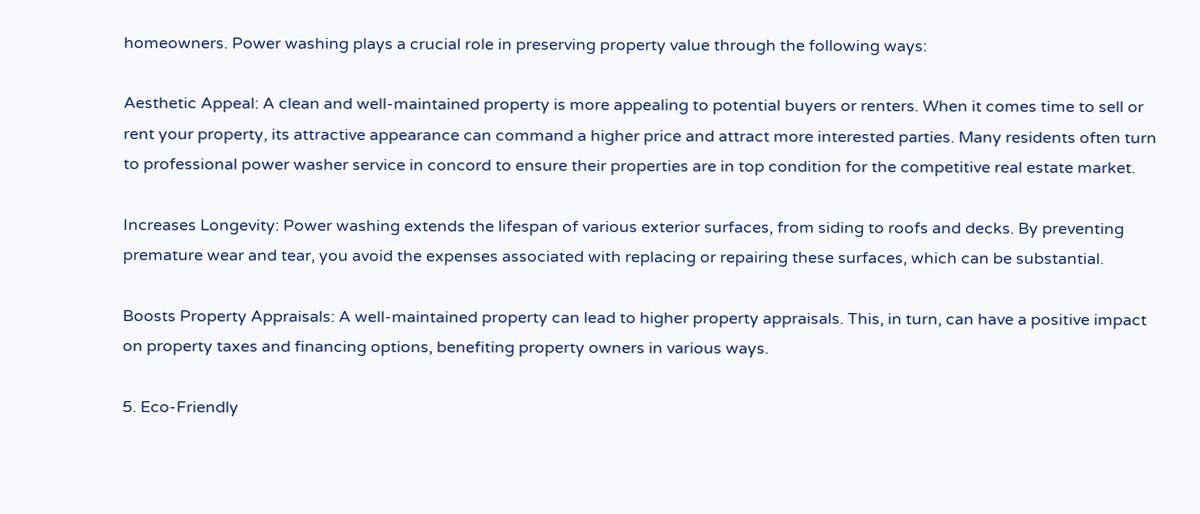homeowners. Power washing plays a crucial role in preserving property value through the following ways:

Aesthetic Appeal: A clean and well-maintained property is more appealing to potential buyers or renters. When it comes time to sell or rent your property, its attractive appearance can command a higher price and attract more interested parties. Many residents often turn to professional power washer service in concord to ensure their properties are in top condition for the competitive real estate market.

Increases Longevity: Power washing extends the lifespan of various exterior surfaces, from siding to roofs and decks. By preventing premature wear and tear, you avoid the expenses associated with replacing or repairing these surfaces, which can be substantial.

Boosts Property Appraisals: A well-maintained property can lead to higher property appraisals. This, in turn, can have a positive impact on property taxes and financing options, benefiting property owners in various ways.

5. Eco-Friendly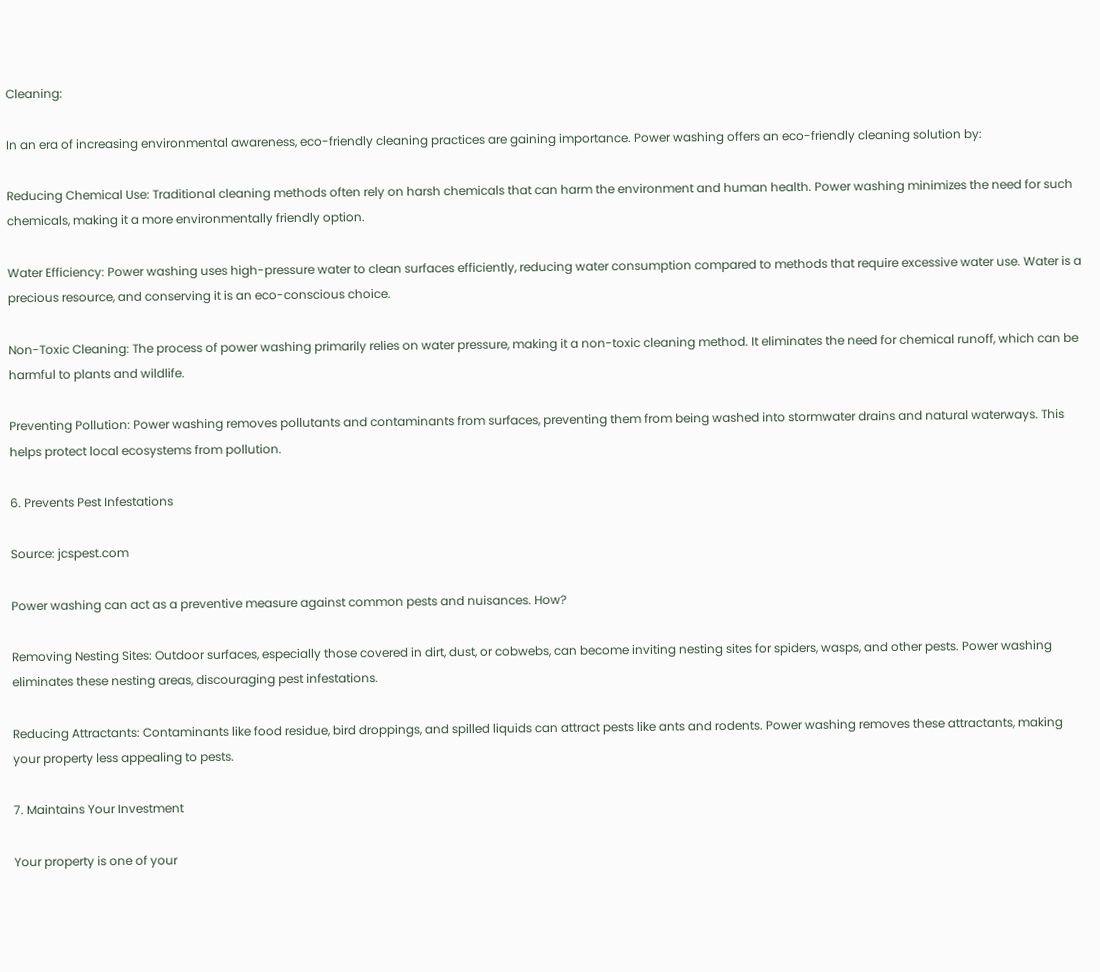Cleaning:

In an era of increasing environmental awareness, eco-friendly cleaning practices are gaining importance. Power washing offers an eco-friendly cleaning solution by:

Reducing Chemical Use: Traditional cleaning methods often rely on harsh chemicals that can harm the environment and human health. Power washing minimizes the need for such chemicals, making it a more environmentally friendly option.

Water Efficiency: Power washing uses high-pressure water to clean surfaces efficiently, reducing water consumption compared to methods that require excessive water use. Water is a precious resource, and conserving it is an eco-conscious choice.

Non-Toxic Cleaning: The process of power washing primarily relies on water pressure, making it a non-toxic cleaning method. It eliminates the need for chemical runoff, which can be harmful to plants and wildlife.

Preventing Pollution: Power washing removes pollutants and contaminants from surfaces, preventing them from being washed into stormwater drains and natural waterways. This helps protect local ecosystems from pollution.

6. Prevents Pest Infestations

Source: jcspest.com

Power washing can act as a preventive measure against common pests and nuisances. How?

Removing Nesting Sites: Outdoor surfaces, especially those covered in dirt, dust, or cobwebs, can become inviting nesting sites for spiders, wasps, and other pests. Power washing eliminates these nesting areas, discouraging pest infestations.

Reducing Attractants: Contaminants like food residue, bird droppings, and spilled liquids can attract pests like ants and rodents. Power washing removes these attractants, making your property less appealing to pests.

7. Maintains Your Investment

Your property is one of your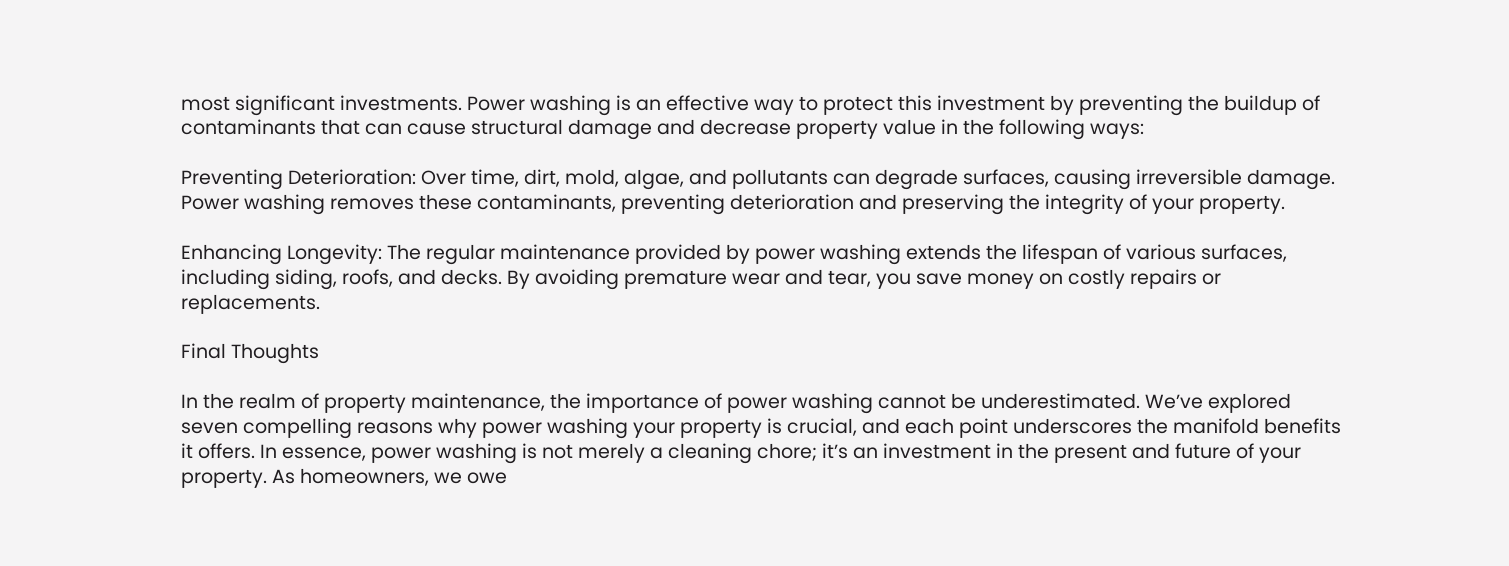most significant investments. Power washing is an effective way to protect this investment by preventing the buildup of contaminants that can cause structural damage and decrease property value in the following ways:

Preventing Deterioration: Over time, dirt, mold, algae, and pollutants can degrade surfaces, causing irreversible damage. Power washing removes these contaminants, preventing deterioration and preserving the integrity of your property.

Enhancing Longevity: The regular maintenance provided by power washing extends the lifespan of various surfaces, including siding, roofs, and decks. By avoiding premature wear and tear, you save money on costly repairs or replacements.

Final Thoughts

In the realm of property maintenance, the importance of power washing cannot be underestimated. We’ve explored seven compelling reasons why power washing your property is crucial, and each point underscores the manifold benefits it offers. In essence, power washing is not merely a cleaning chore; it’s an investment in the present and future of your property. As homeowners, we owe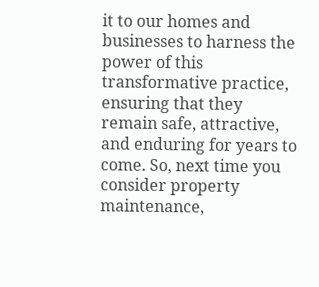it to our homes and businesses to harness the power of this transformative practice, ensuring that they remain safe, attractive, and enduring for years to come. So, next time you consider property maintenance,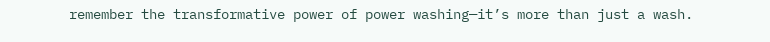remember the transformative power of power washing—it’s more than just a wash.